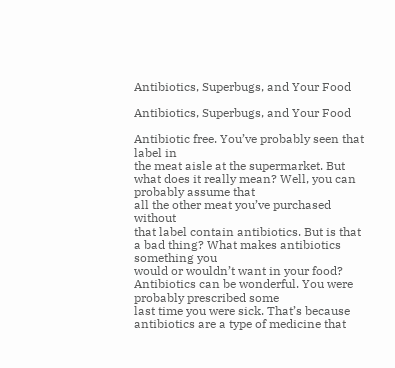Antibiotics, Superbugs, and Your Food

Antibiotics, Superbugs, and Your Food

Antibiotic free. You’ve probably seen that label in
the meat aisle at the supermarket. But what does it really mean? Well, you can probably assume that
all the other meat you’ve purchased without
that label contain antibiotics. But is that a bad thing? What makes antibiotics something you
would or wouldn’t want in your food? Antibiotics can be wonderful. You were probably prescribed some
last time you were sick. That’s because antibiotics are a type of medicine that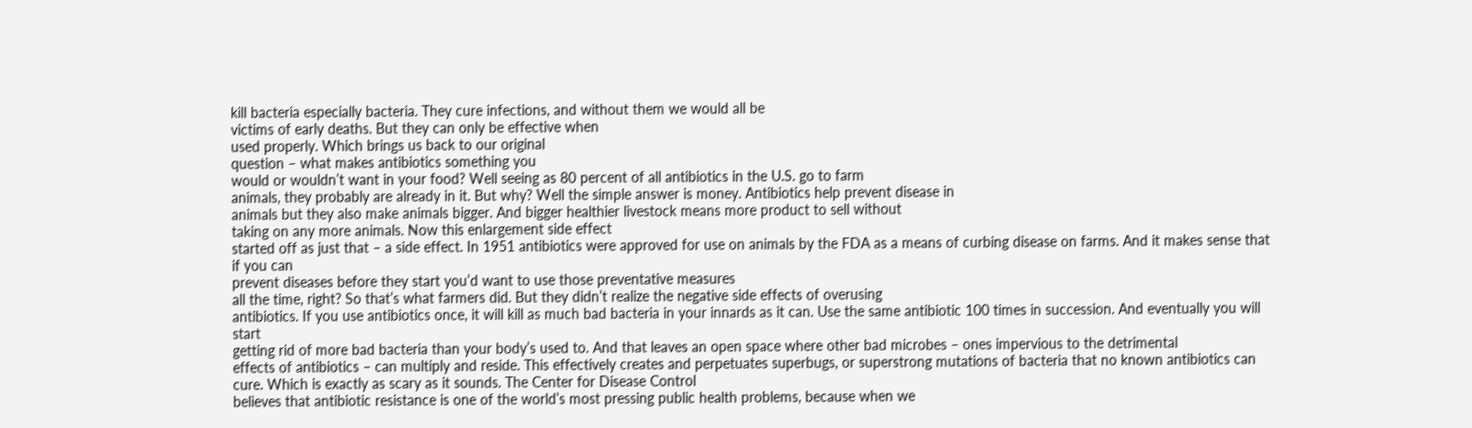kill bacteria especially bacteria. They cure infections, and without them we would all be
victims of early deaths. But they can only be effective when
used properly. Which brings us back to our original
question – what makes antibiotics something you
would or wouldn’t want in your food? Well seeing as 80 percent of all antibiotics in the U.S. go to farm
animals, they probably are already in it. But why? Well the simple answer is money. Antibiotics help prevent disease in
animals but they also make animals bigger. And bigger healthier livestock means more product to sell without
taking on any more animals. Now this enlargement side effect
started off as just that – a side effect. In 1951 antibiotics were approved for use on animals by the FDA as a means of curbing disease on farms. And it makes sense that if you can
prevent diseases before they start you’d want to use those preventative measures
all the time, right? So that’s what farmers did. But they didn’t realize the negative side effects of overusing
antibiotics. If you use antibiotics once, it will kill as much bad bacteria in your innards as it can. Use the same antibiotic 100 times in succession. And eventually you will start
getting rid of more bad bacteria than your body’s used to. And that leaves an open space where other bad microbes – ones impervious to the detrimental
effects of antibiotics – can multiply and reside. This effectively creates and perpetuates superbugs, or superstrong mutations of bacteria that no known antibiotics can cure. Which is exactly as scary as it sounds. The Center for Disease Control
believes that antibiotic resistance is one of the world’s most pressing public health problems, because when we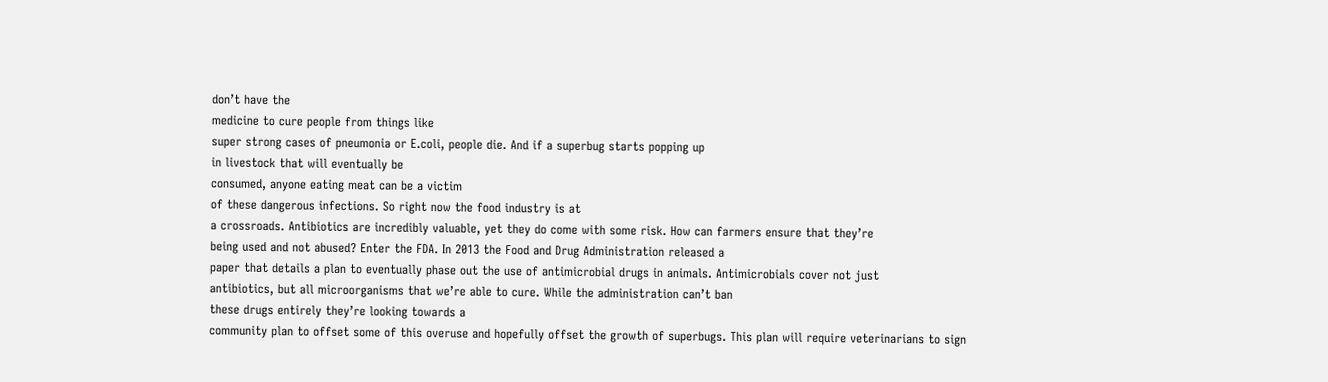don’t have the
medicine to cure people from things like
super strong cases of pneumonia or E.coli, people die. And if a superbug starts popping up
in livestock that will eventually be
consumed, anyone eating meat can be a victim
of these dangerous infections. So right now the food industry is at
a crossroads. Antibiotics are incredibly valuable, yet they do come with some risk. How can farmers ensure that they’re
being used and not abused? Enter the FDA. In 2013 the Food and Drug Administration released a
paper that details a plan to eventually phase out the use of antimicrobial drugs in animals. Antimicrobials cover not just
antibiotics, but all microorganisms that we’re able to cure. While the administration can’t ban
these drugs entirely they’re looking towards a
community plan to offset some of this overuse and hopefully offset the growth of superbugs. This plan will require veterinarians to sign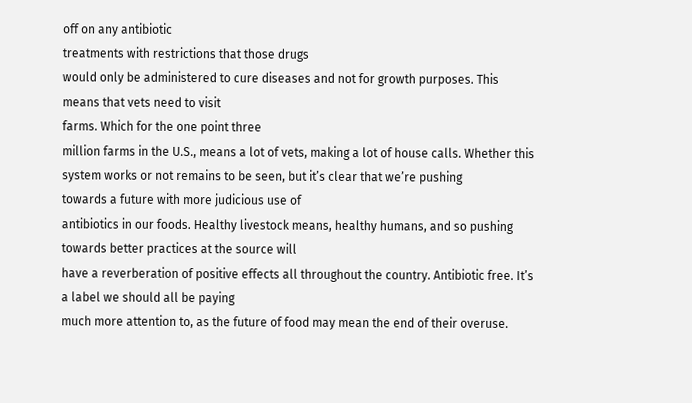off on any antibiotic
treatments with restrictions that those drugs
would only be administered to cure diseases and not for growth purposes. This means that vets need to visit
farms. Which for the one point three
million farms in the U.S., means a lot of vets, making a lot of house calls. Whether this system works or not remains to be seen, but it’s clear that we’re pushing
towards a future with more judicious use of
antibiotics in our foods. Healthy livestock means, healthy humans, and so pushing
towards better practices at the source will
have a reverberation of positive effects all throughout the country. Antibiotic free. It’s a label we should all be paying
much more attention to, as the future of food may mean the end of their overuse.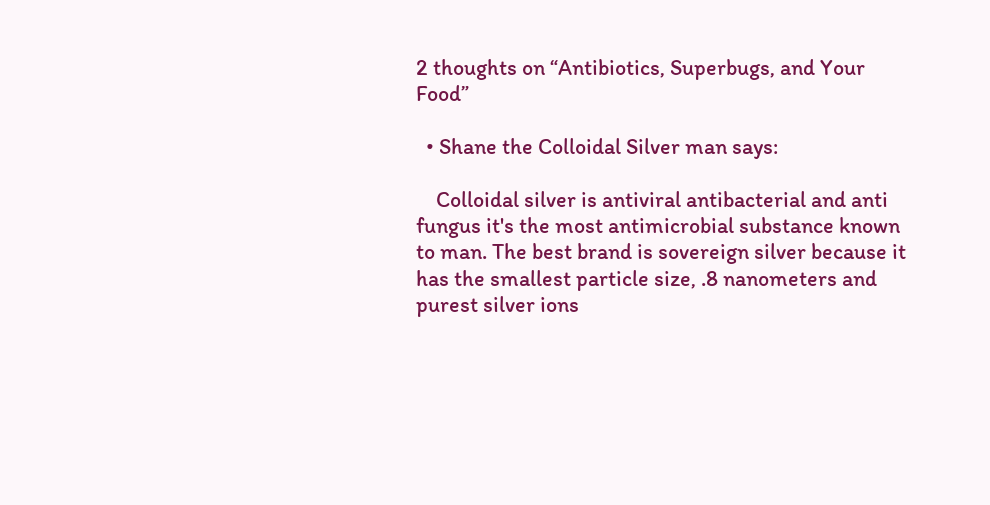2 thoughts on “Antibiotics, Superbugs, and Your Food”

  • Shane the Colloidal Silver man says:

    Colloidal silver is antiviral antibacterial and anti fungus it's the most antimicrobial substance known to man. The best brand is sovereign silver because it has the smallest particle size, .8 nanometers and purest silver ions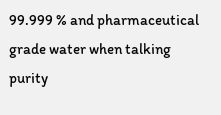99.999 % and pharmaceutical grade water when talking purity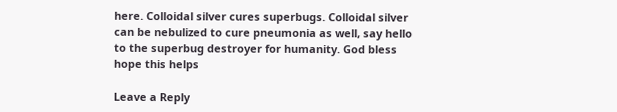here. Colloidal silver cures superbugs. Colloidal silver can be nebulized to cure pneumonia as well, say hello to the superbug destroyer for humanity. God bless hope this helps

Leave a Reply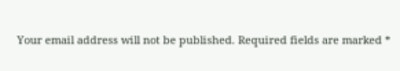Your email address will not be published. Required fields are marked *